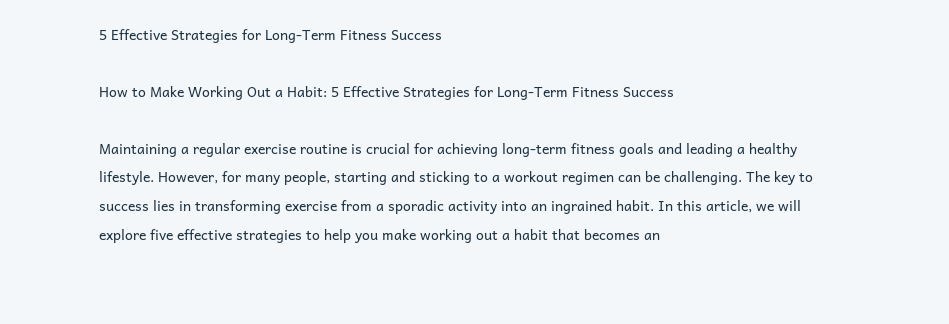5 Effective Strategies for Long-Term Fitness Success

How to Make Working Out a Habit: 5 Effective Strategies for Long-Term Fitness Success

Maintaining a regular exercise routine is crucial for achieving long-term fitness goals and leading a healthy lifestyle. However, for many people, starting and sticking to a workout regimen can be challenging. The key to success lies in transforming exercise from a sporadic activity into an ingrained habit. In this article, we will explore five effective strategies to help you make working out a habit that becomes an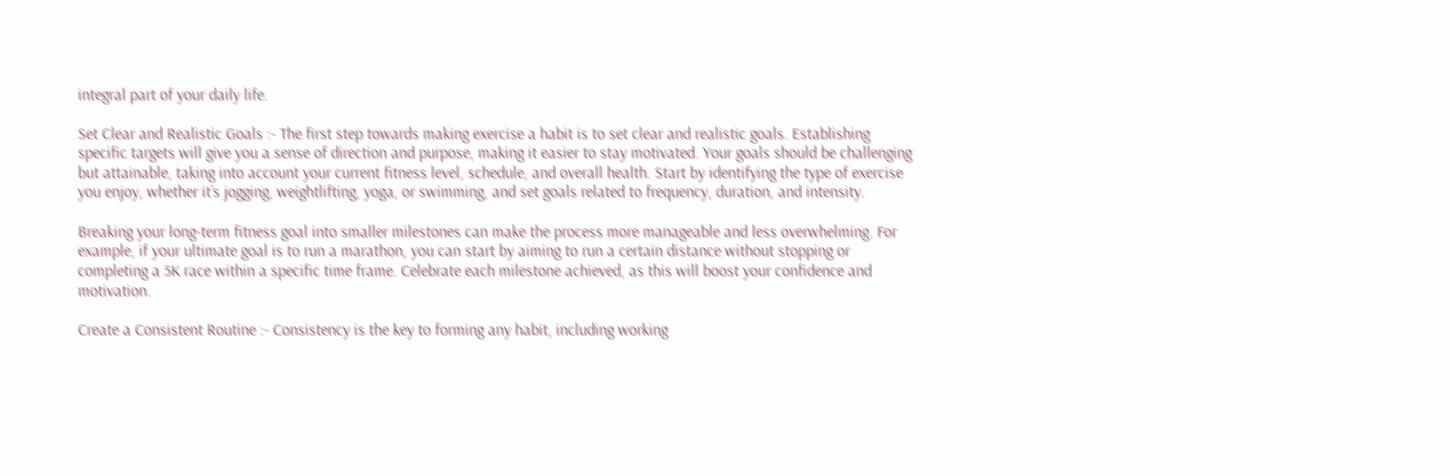integral part of your daily life.

Set Clear and Realistic Goals :- The first step towards making exercise a habit is to set clear and realistic goals. Establishing specific targets will give you a sense of direction and purpose, making it easier to stay motivated. Your goals should be challenging but attainable, taking into account your current fitness level, schedule, and overall health. Start by identifying the type of exercise you enjoy, whether it’s jogging, weightlifting, yoga, or swimming, and set goals related to frequency, duration, and intensity.

Breaking your long-term fitness goal into smaller milestones can make the process more manageable and less overwhelming. For example, if your ultimate goal is to run a marathon, you can start by aiming to run a certain distance without stopping or completing a 5K race within a specific time frame. Celebrate each milestone achieved, as this will boost your confidence and motivation.

Create a Consistent Routine :- Consistency is the key to forming any habit, including working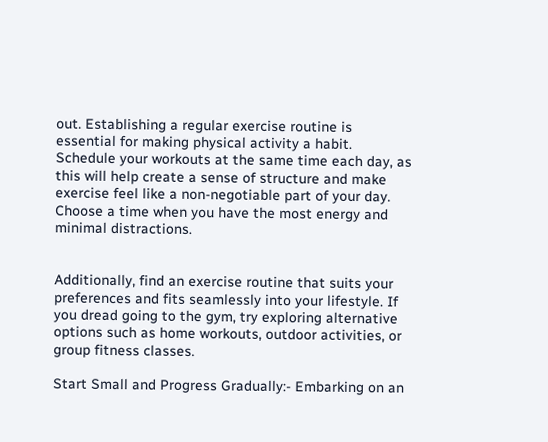out. Establishing a regular exercise routine is essential for making physical activity a habit. Schedule your workouts at the same time each day, as this will help create a sense of structure and make exercise feel like a non-negotiable part of your day. Choose a time when you have the most energy and minimal distractions.


Additionally, find an exercise routine that suits your preferences and fits seamlessly into your lifestyle. If you dread going to the gym, try exploring alternative options such as home workouts, outdoor activities, or group fitness classes.

Start Small and Progress Gradually:- Embarking on an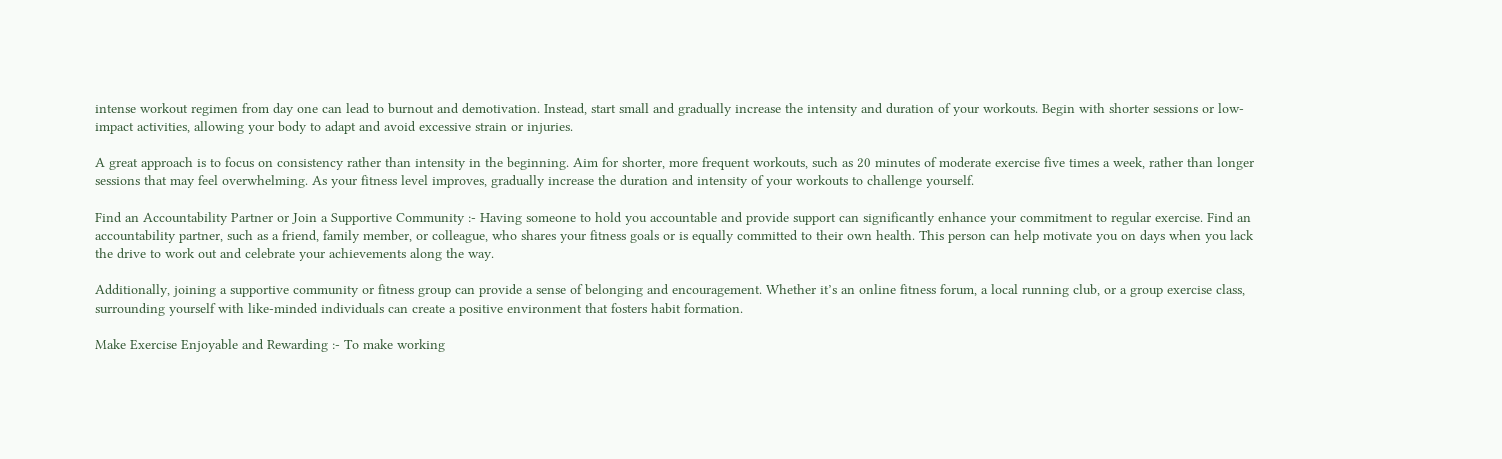intense workout regimen from day one can lead to burnout and demotivation. Instead, start small and gradually increase the intensity and duration of your workouts. Begin with shorter sessions or low-impact activities, allowing your body to adapt and avoid excessive strain or injuries.

A great approach is to focus on consistency rather than intensity in the beginning. Aim for shorter, more frequent workouts, such as 20 minutes of moderate exercise five times a week, rather than longer sessions that may feel overwhelming. As your fitness level improves, gradually increase the duration and intensity of your workouts to challenge yourself.

Find an Accountability Partner or Join a Supportive Community :- Having someone to hold you accountable and provide support can significantly enhance your commitment to regular exercise. Find an accountability partner, such as a friend, family member, or colleague, who shares your fitness goals or is equally committed to their own health. This person can help motivate you on days when you lack the drive to work out and celebrate your achievements along the way.

Additionally, joining a supportive community or fitness group can provide a sense of belonging and encouragement. Whether it’s an online fitness forum, a local running club, or a group exercise class, surrounding yourself with like-minded individuals can create a positive environment that fosters habit formation.

Make Exercise Enjoyable and Rewarding :- To make working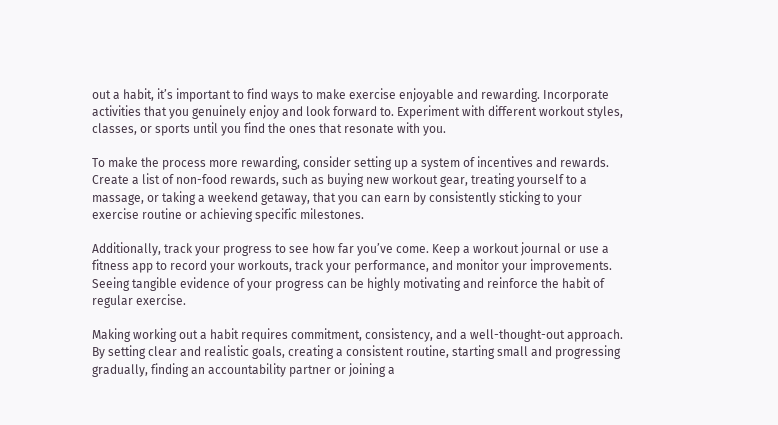out a habit, it’s important to find ways to make exercise enjoyable and rewarding. Incorporate activities that you genuinely enjoy and look forward to. Experiment with different workout styles, classes, or sports until you find the ones that resonate with you.

To make the process more rewarding, consider setting up a system of incentives and rewards. Create a list of non-food rewards, such as buying new workout gear, treating yourself to a massage, or taking a weekend getaway, that you can earn by consistently sticking to your exercise routine or achieving specific milestones.

Additionally, track your progress to see how far you’ve come. Keep a workout journal or use a fitness app to record your workouts, track your performance, and monitor your improvements. Seeing tangible evidence of your progress can be highly motivating and reinforce the habit of regular exercise.

Making working out a habit requires commitment, consistency, and a well-thought-out approach. By setting clear and realistic goals, creating a consistent routine, starting small and progressing gradually, finding an accountability partner or joining a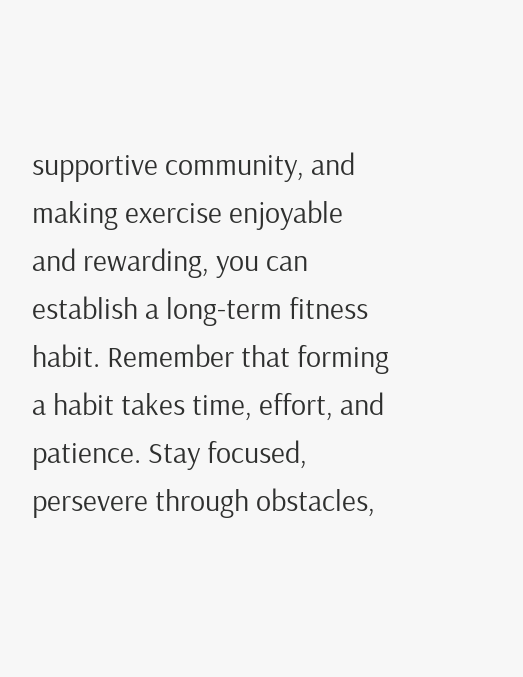supportive community, and making exercise enjoyable and rewarding, you can establish a long-term fitness habit. Remember that forming a habit takes time, effort, and patience. Stay focused, persevere through obstacles,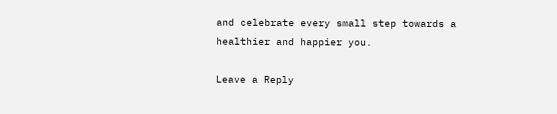and celebrate every small step towards a healthier and happier you.

Leave a Reply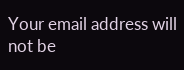Your email address will not be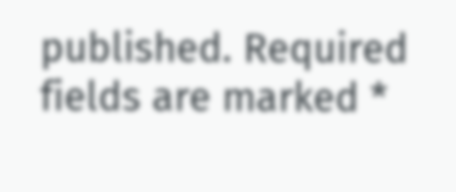published. Required fields are marked *